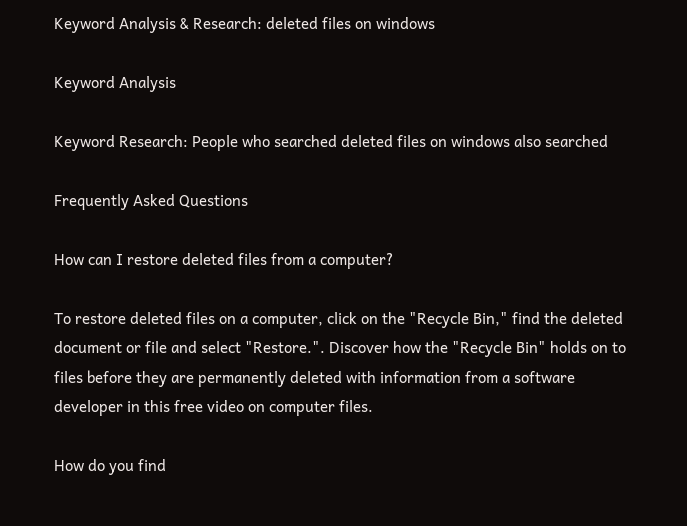Keyword Analysis & Research: deleted files on windows

Keyword Analysis

Keyword Research: People who searched deleted files on windows also searched

Frequently Asked Questions

How can I restore deleted files from a computer?

To restore deleted files on a computer, click on the "Recycle Bin," find the deleted document or file and select "Restore.". Discover how the "Recycle Bin" holds on to files before they are permanently deleted with information from a software developer in this free video on computer files.

How do you find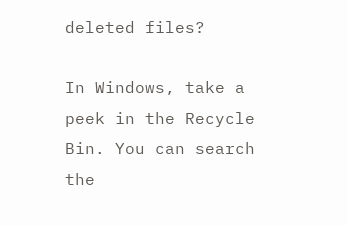deleted files?

In Windows, take a peek in the Recycle Bin. You can search the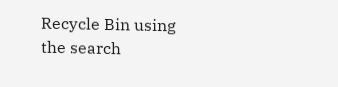Recycle Bin using the search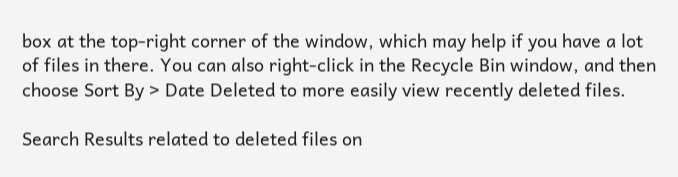box at the top-right corner of the window, which may help if you have a lot of files in there. You can also right-click in the Recycle Bin window, and then choose Sort By > Date Deleted to more easily view recently deleted files.

Search Results related to deleted files on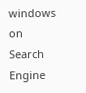windows on Search Engine